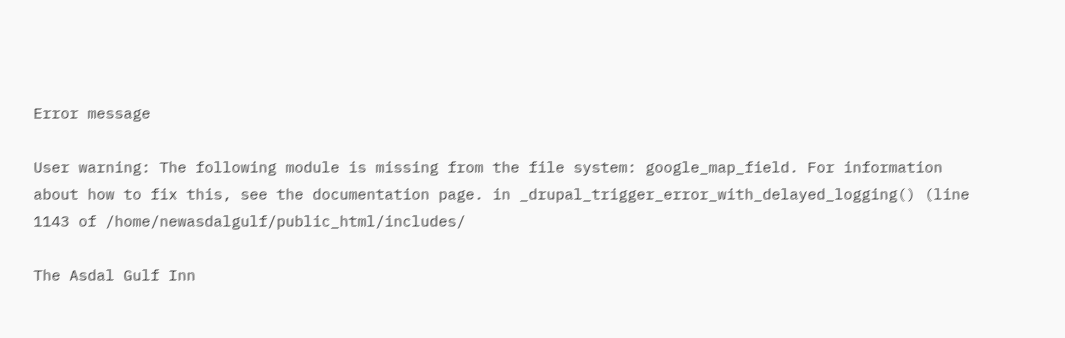Error message

User warning: The following module is missing from the file system: google_map_field. For information about how to fix this, see the documentation page. in _drupal_trigger_error_with_delayed_logging() (line 1143 of /home/newasdalgulf/public_html/includes/

The Asdal Gulf Inn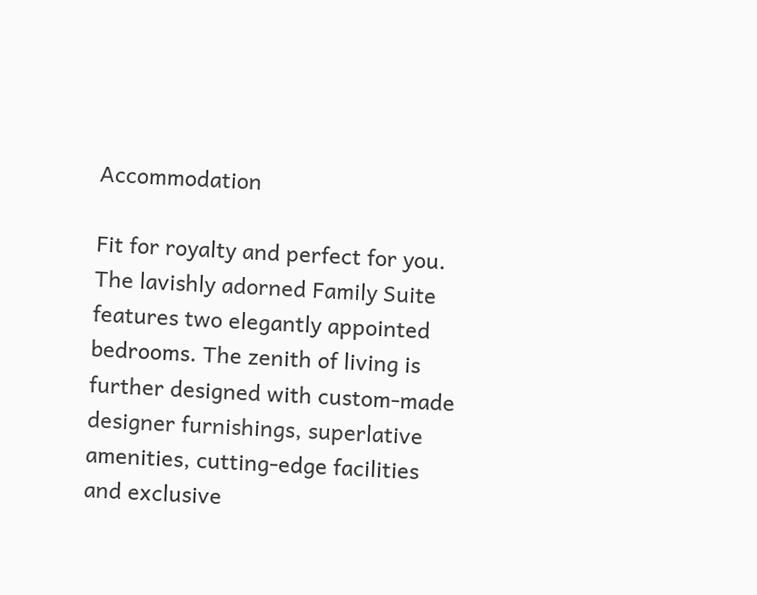Accommodation

Fit for royalty and perfect for you. The lavishly adorned Family Suite features two elegantly appointed bedrooms. The zenith of living is further designed with custom-made designer furnishings, superlative amenities, cutting-edge facilities and exclusive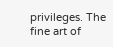privileges. The fine art of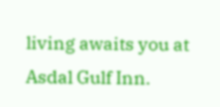living awaits you at Asdal Gulf Inn.